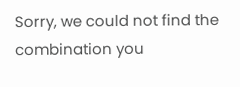Sorry, we could not find the combination you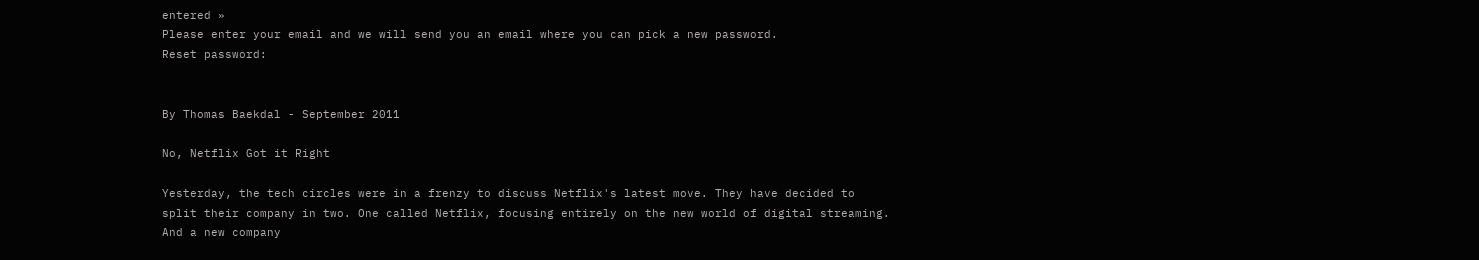entered »
Please enter your email and we will send you an email where you can pick a new password.
Reset password:


By Thomas Baekdal - September 2011

No, Netflix Got it Right

Yesterday, the tech circles were in a frenzy to discuss Netflix's latest move. They have decided to split their company in two. One called Netflix, focusing entirely on the new world of digital streaming. And a new company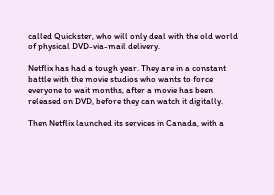called Quickster, who will only deal with the old world of physical DVD-via-mail delivery.

Netflix has had a tough year. They are in a constant battle with the movie studios who wants to force everyone to wait months, after a movie has been released on DVD, before they can watch it digitally.

Then Netflix launched its services in Canada, with a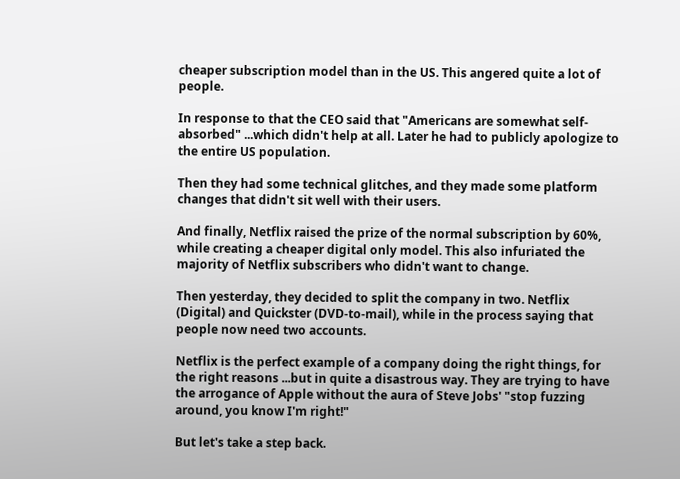cheaper subscription model than in the US. This angered quite a lot of people.

In response to that the CEO said that "Americans are somewhat self-absorbed" ...which didn't help at all. Later he had to publicly apologize to the entire US population.

Then they had some technical glitches, and they made some platform changes that didn't sit well with their users.

And finally, Netflix raised the prize of the normal subscription by 60%, while creating a cheaper digital only model. This also infuriated the majority of Netflix subscribers who didn't want to change.

Then yesterday, they decided to split the company in two. Netflix (Digital) and Quickster (DVD-to-mail), while in the process saying that people now need two accounts.

Netflix is the perfect example of a company doing the right things, for the right reasons ...but in quite a disastrous way. They are trying to have the arrogance of Apple without the aura of Steve Jobs' "stop fuzzing around, you know I'm right!"

But let's take a step back.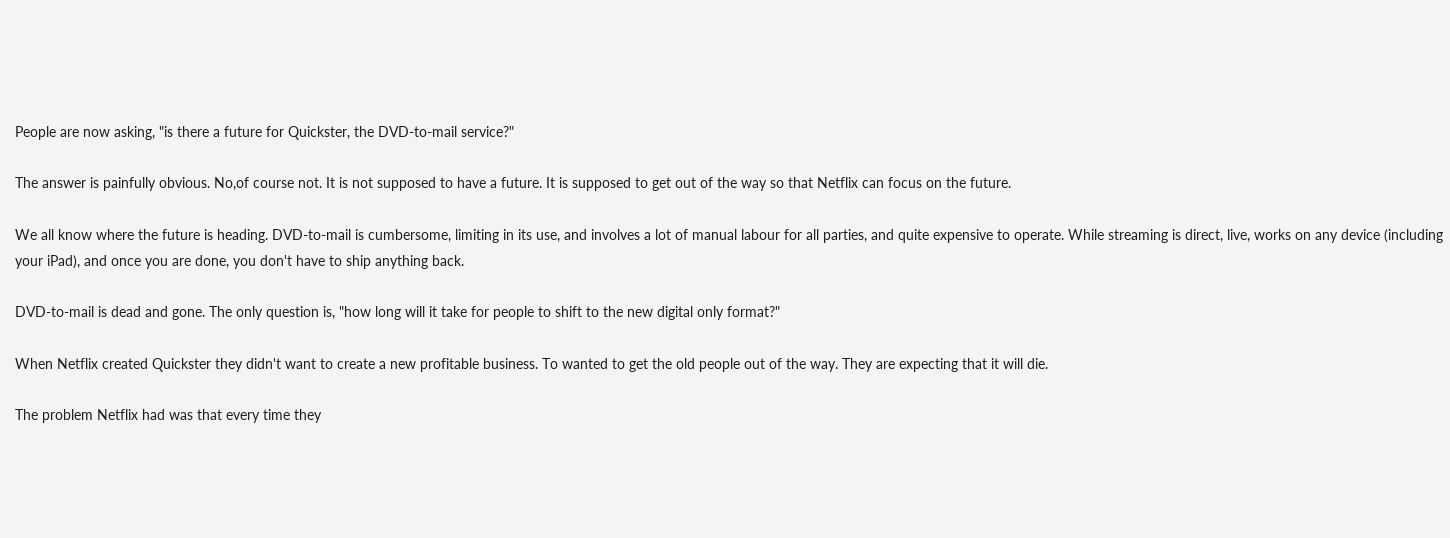People are now asking, "is there a future for Quickster, the DVD-to-mail service?"

The answer is painfully obvious. No,of course not. It is not supposed to have a future. It is supposed to get out of the way so that Netflix can focus on the future.

We all know where the future is heading. DVD-to-mail is cumbersome, limiting in its use, and involves a lot of manual labour for all parties, and quite expensive to operate. While streaming is direct, live, works on any device (including your iPad), and once you are done, you don't have to ship anything back.

DVD-to-mail is dead and gone. The only question is, "how long will it take for people to shift to the new digital only format?"

When Netflix created Quickster they didn't want to create a new profitable business. To wanted to get the old people out of the way. They are expecting that it will die.

The problem Netflix had was that every time they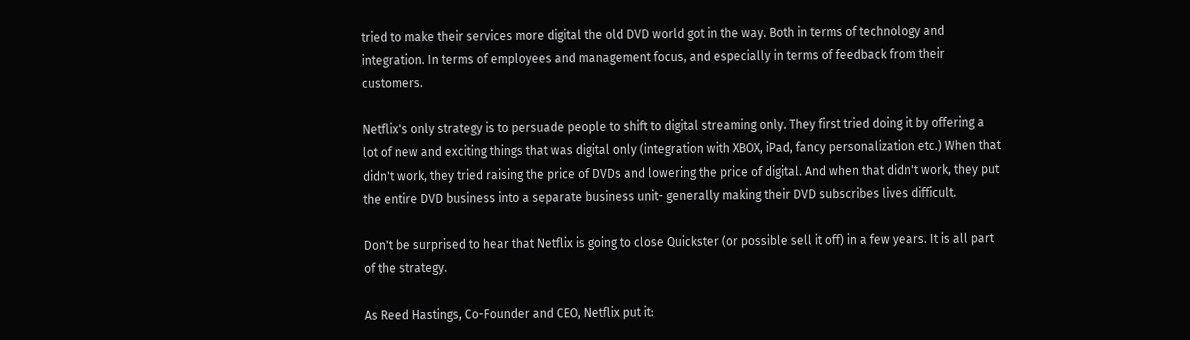tried to make their services more digital the old DVD world got in the way. Both in terms of technology and integration. In terms of employees and management focus, and especially in terms of feedback from their customers.

Netflix's only strategy is to persuade people to shift to digital streaming only. They first tried doing it by offering a lot of new and exciting things that was digital only (integration with XBOX, iPad, fancy personalization etc.) When that didn't work, they tried raising the price of DVDs and lowering the price of digital. And when that didn't work, they put the entire DVD business into a separate business unit- generally making their DVD subscribes lives difficult.

Don't be surprised to hear that Netflix is going to close Quickster (or possible sell it off) in a few years. It is all part of the strategy.

As Reed Hastings, Co-Founder and CEO, Netflix put it: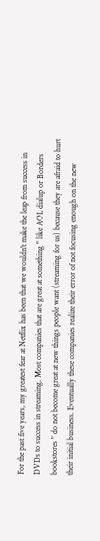For the past five years, my greatest fear at Netflix has been that we wouldn't make the leap from success in DVDs to success in streaming. Most companies that are great at something " like AOL dialup or Borders bookstores " do not become great at new things people want (streaming for us) because they are afraid to hurt their initial business. Eventually these companies realize their error of not focusing enough on the new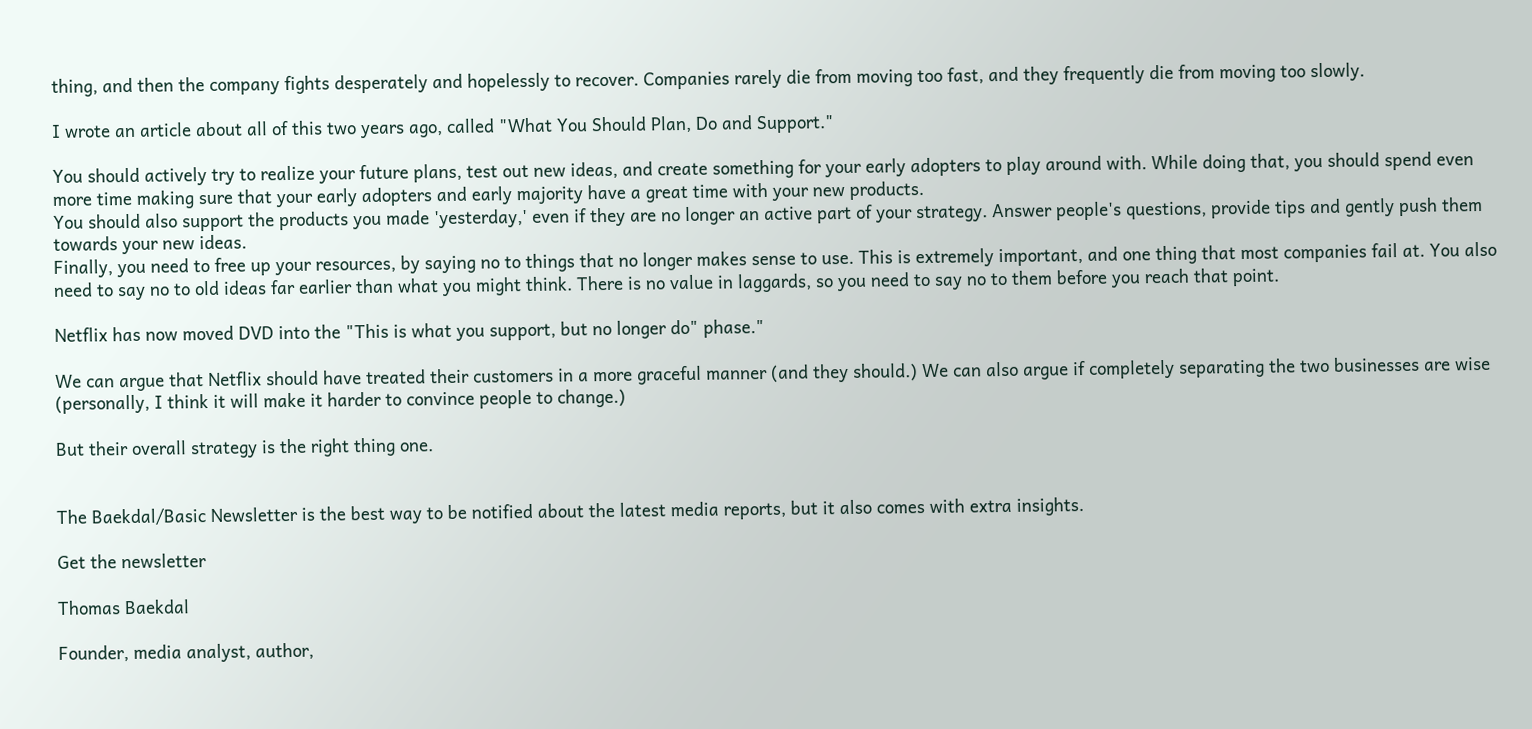thing, and then the company fights desperately and hopelessly to recover. Companies rarely die from moving too fast, and they frequently die from moving too slowly.

I wrote an article about all of this two years ago, called "What You Should Plan, Do and Support."

You should actively try to realize your future plans, test out new ideas, and create something for your early adopters to play around with. While doing that, you should spend even more time making sure that your early adopters and early majority have a great time with your new products.
You should also support the products you made 'yesterday,' even if they are no longer an active part of your strategy. Answer people's questions, provide tips and gently push them towards your new ideas.
Finally, you need to free up your resources, by saying no to things that no longer makes sense to use. This is extremely important, and one thing that most companies fail at. You also need to say no to old ideas far earlier than what you might think. There is no value in laggards, so you need to say no to them before you reach that point.

Netflix has now moved DVD into the "This is what you support, but no longer do" phase."

We can argue that Netflix should have treated their customers in a more graceful manner (and they should.) We can also argue if completely separating the two businesses are wise (personally, I think it will make it harder to convince people to change.)

But their overall strategy is the right thing one.


The Baekdal/Basic Newsletter is the best way to be notified about the latest media reports, but it also comes with extra insights.

Get the newsletter

Thomas Baekdal

Founder, media analyst, author,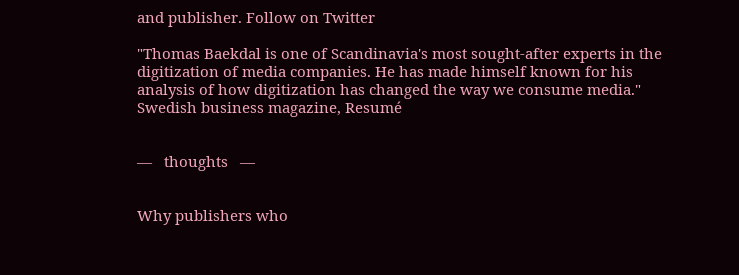and publisher. Follow on Twitter

"Thomas Baekdal is one of Scandinavia's most sought-after experts in the digitization of media companies. He has made himself known for his analysis of how digitization has changed the way we consume media."
Swedish business magazine, Resumé


—   thoughts   —


Why publishers who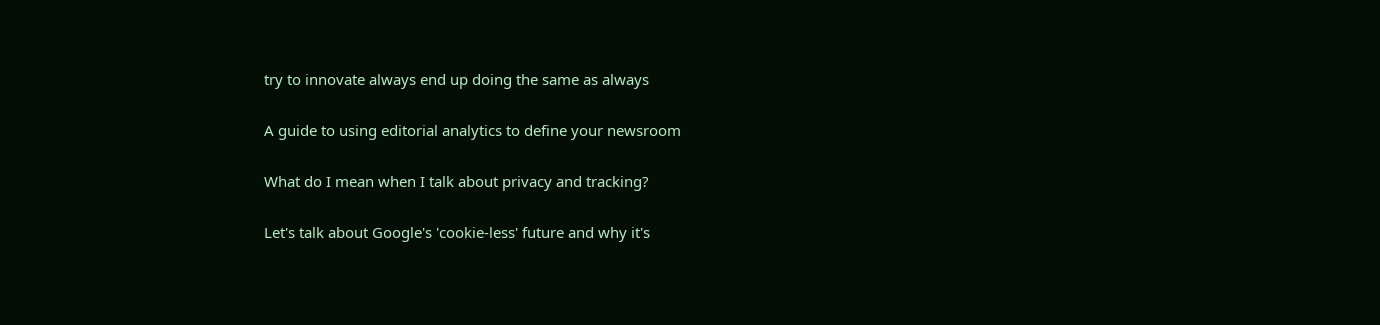try to innovate always end up doing the same as always


A guide to using editorial analytics to define your newsroom


What do I mean when I talk about privacy and tracking?


Let's talk about Google's 'cookie-less' future and why it's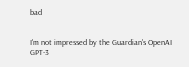bad


I'm not impressed by the Guardian's OpenAI GPT-3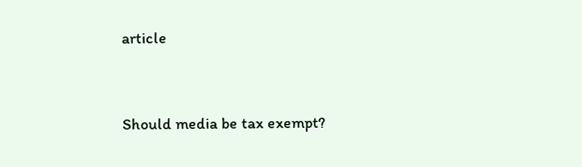article


Should media be tax exempt?